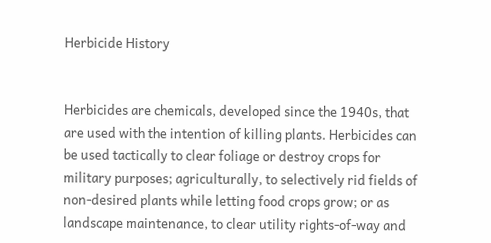Herbicide History


Herbicides are chemicals, developed since the 1940s, that are used with the intention of killing plants. Herbicides can be used tactically to clear foliage or destroy crops for military purposes; agriculturally, to selectively rid fields of non-desired plants while letting food crops grow; or as landscape maintenance, to clear utility rights-of-way and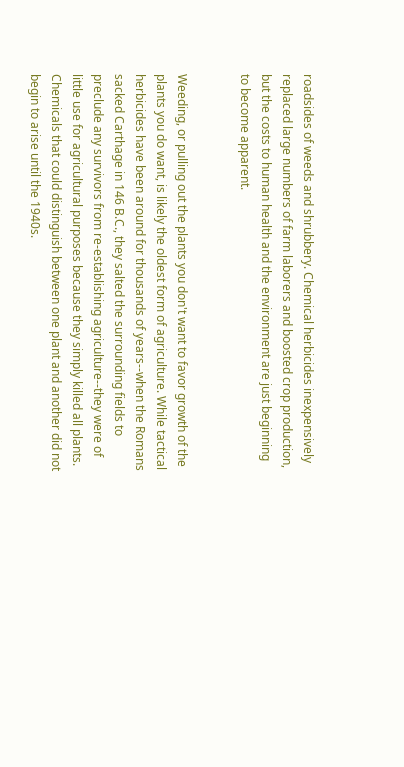roadsides of weeds and shrubbery. Chemical herbicides inexpensively replaced large numbers of farm laborers and boosted crop production, but the costs to human health and the environment are just beginning to become apparent.


Weeding, or pulling out the plants you don't want to favor growth of the plants you do want, is likely the oldest form of agriculture. While tactical herbicides have been around for thousands of years--when the Romans sacked Carthage in 146 B.C., they salted the surrounding fields to preclude any survivors from re-establishing agriculture--they were of little use for agricultural purposes because they simply killed all plants. Chemicals that could distinguish between one plant and another did not begin to arise until the 1940s.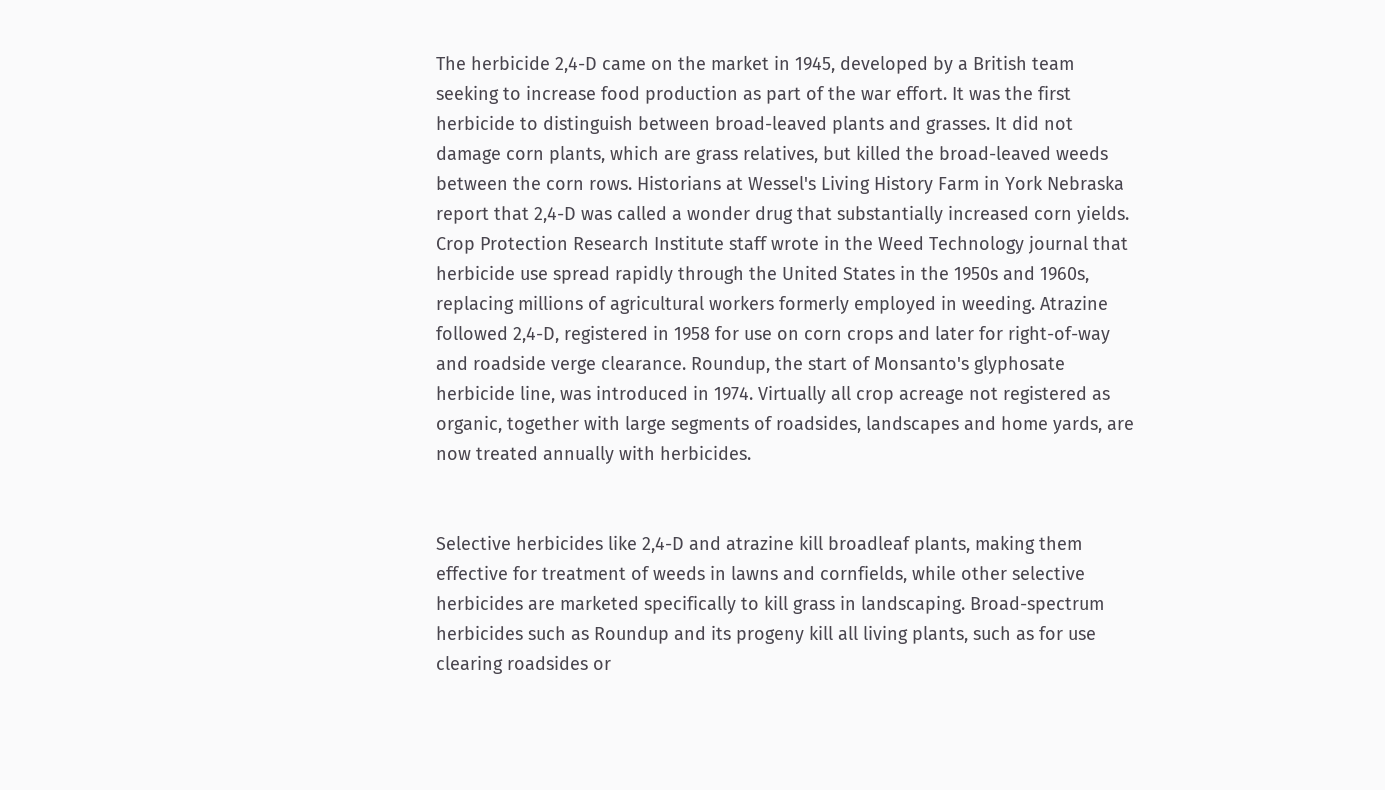The herbicide 2,4-D came on the market in 1945, developed by a British team seeking to increase food production as part of the war effort. It was the first herbicide to distinguish between broad-leaved plants and grasses. It did not damage corn plants, which are grass relatives, but killed the broad-leaved weeds between the corn rows. Historians at Wessel's Living History Farm in York Nebraska report that 2,4-D was called a wonder drug that substantially increased corn yields. Crop Protection Research Institute staff wrote in the Weed Technology journal that herbicide use spread rapidly through the United States in the 1950s and 1960s, replacing millions of agricultural workers formerly employed in weeding. Atrazine followed 2,4-D, registered in 1958 for use on corn crops and later for right-of-way and roadside verge clearance. Roundup, the start of Monsanto's glyphosate herbicide line, was introduced in 1974. Virtually all crop acreage not registered as organic, together with large segments of roadsides, landscapes and home yards, are now treated annually with herbicides.


Selective herbicides like 2,4-D and atrazine kill broadleaf plants, making them effective for treatment of weeds in lawns and cornfields, while other selective herbicides are marketed specifically to kill grass in landscaping. Broad-spectrum herbicides such as Roundup and its progeny kill all living plants, such as for use clearing roadsides or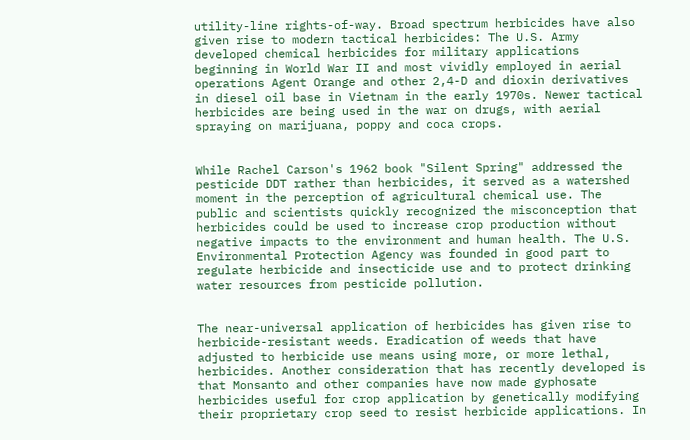utility-line rights-of-way. Broad spectrum herbicides have also given rise to modern tactical herbicides: The U.S. Army developed chemical herbicides for military applications beginning in World War II and most vividly employed in aerial operations Agent Orange and other 2,4-D and dioxin derivatives in diesel oil base in Vietnam in the early 1970s. Newer tactical herbicides are being used in the war on drugs, with aerial spraying on marijuana, poppy and coca crops.


While Rachel Carson's 1962 book "Silent Spring" addressed the pesticide DDT rather than herbicides, it served as a watershed moment in the perception of agricultural chemical use. The public and scientists quickly recognized the misconception that herbicides could be used to increase crop production without negative impacts to the environment and human health. The U.S. Environmental Protection Agency was founded in good part to regulate herbicide and insecticide use and to protect drinking water resources from pesticide pollution.


The near-universal application of herbicides has given rise to herbicide-resistant weeds. Eradication of weeds that have adjusted to herbicide use means using more, or more lethal, herbicides. Another consideration that has recently developed is that Monsanto and other companies have now made gyphosate herbicides useful for crop application by genetically modifying their proprietary crop seed to resist herbicide applications. In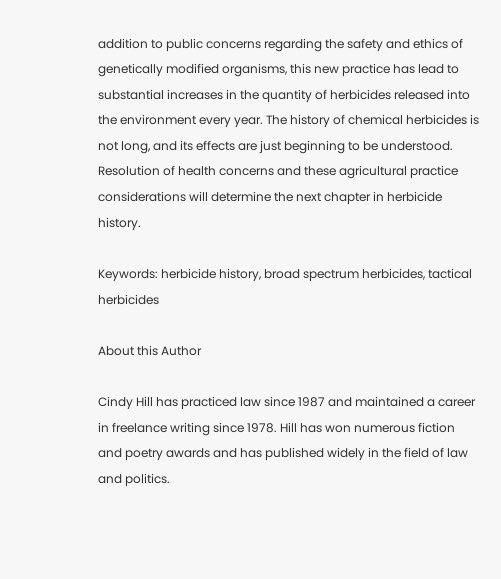addition to public concerns regarding the safety and ethics of genetically modified organisms, this new practice has lead to substantial increases in the quantity of herbicides released into the environment every year. The history of chemical herbicides is not long, and its effects are just beginning to be understood. Resolution of health concerns and these agricultural practice considerations will determine the next chapter in herbicide history.

Keywords: herbicide history, broad spectrum herbicides, tactical herbicides

About this Author

Cindy Hill has practiced law since 1987 and maintained a career in freelance writing since 1978. Hill has won numerous fiction and poetry awards and has published widely in the field of law and politics.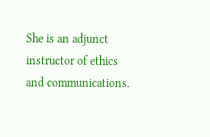She is an adjunct instructor of ethics and communications.